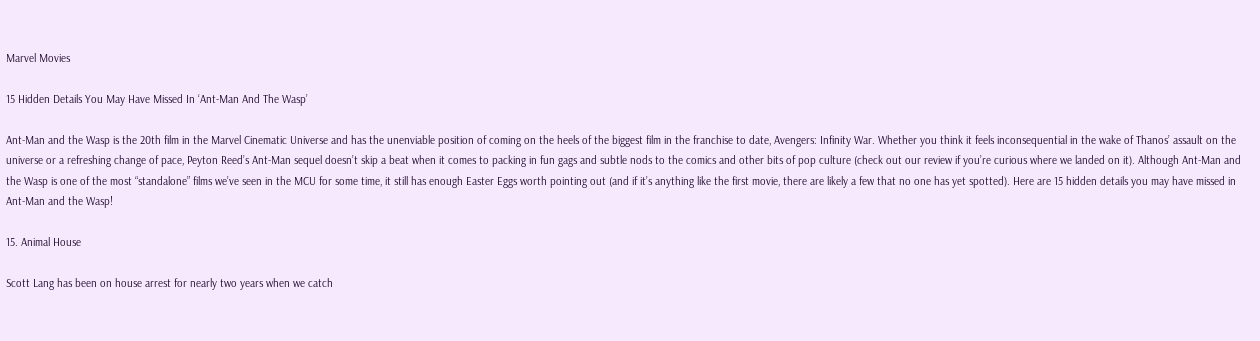Marvel Movies

15 Hidden Details You May Have Missed In ‘Ant-Man And The Wasp’

Ant-Man and the Wasp is the 20th film in the Marvel Cinematic Universe and has the unenviable position of coming on the heels of the biggest film in the franchise to date, Avengers: Infinity War. Whether you think it feels inconsequential in the wake of Thanos’ assault on the universe or a refreshing change of pace, Peyton Reed’s Ant-Man sequel doesn’t skip a beat when it comes to packing in fun gags and subtle nods to the comics and other bits of pop culture (check out our review if you’re curious where we landed on it). Although Ant-Man and the Wasp is one of the most “standalone” films we’ve seen in the MCU for some time, it still has enough Easter Eggs worth pointing out (and if it’s anything like the first movie, there are likely a few that no one has yet spotted). Here are 15 hidden details you may have missed in Ant-Man and the Wasp!

15. Animal House

Scott Lang has been on house arrest for nearly two years when we catch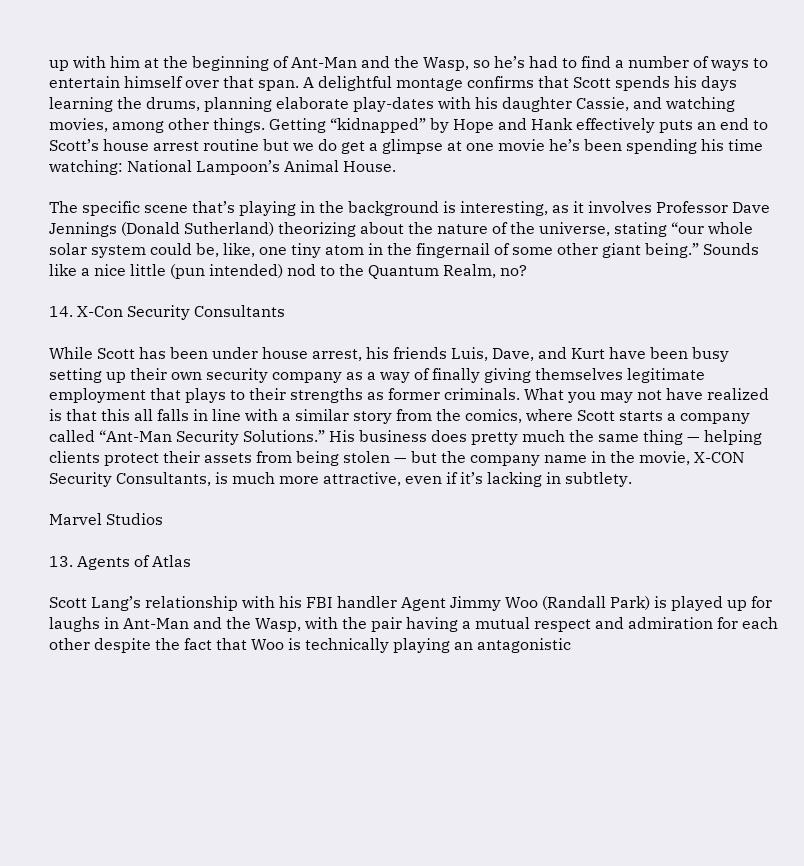up with him at the beginning of Ant-Man and the Wasp, so he’s had to find a number of ways to entertain himself over that span. A delightful montage confirms that Scott spends his days learning the drums, planning elaborate play-dates with his daughter Cassie, and watching movies, among other things. Getting “kidnapped” by Hope and Hank effectively puts an end to Scott’s house arrest routine but we do get a glimpse at one movie he’s been spending his time watching: National Lampoon’s Animal House.

The specific scene that’s playing in the background is interesting, as it involves Professor Dave Jennings (Donald Sutherland) theorizing about the nature of the universe, stating “our whole solar system could be, like, one tiny atom in the fingernail of some other giant being.” Sounds like a nice little (pun intended) nod to the Quantum Realm, no?

14. X-Con Security Consultants

While Scott has been under house arrest, his friends Luis, Dave, and Kurt have been busy setting up their own security company as a way of finally giving themselves legitimate employment that plays to their strengths as former criminals. What you may not have realized is that this all falls in line with a similar story from the comics, where Scott starts a company called “Ant-Man Security Solutions.” His business does pretty much the same thing — helping clients protect their assets from being stolen — but the company name in the movie, X-CON Security Consultants, is much more attractive, even if it’s lacking in subtlety.

Marvel Studios

13. Agents of Atlas

Scott Lang’s relationship with his FBI handler Agent Jimmy Woo (Randall Park) is played up for laughs in Ant-Man and the Wasp, with the pair having a mutual respect and admiration for each other despite the fact that Woo is technically playing an antagonistic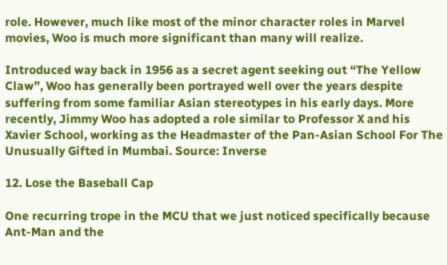role. However, much like most of the minor character roles in Marvel movies, Woo is much more significant than many will realize.

Introduced way back in 1956 as a secret agent seeking out “The Yellow Claw”, Woo has generally been portrayed well over the years despite suffering from some familiar Asian stereotypes in his early days. More recently, Jimmy Woo has adopted a role similar to Professor X and his Xavier School, working as the Headmaster of the Pan-Asian School For The Unusually Gifted in Mumbai. Source: Inverse

12. Lose the Baseball Cap

One recurring trope in the MCU that we just noticed specifically because Ant-Man and the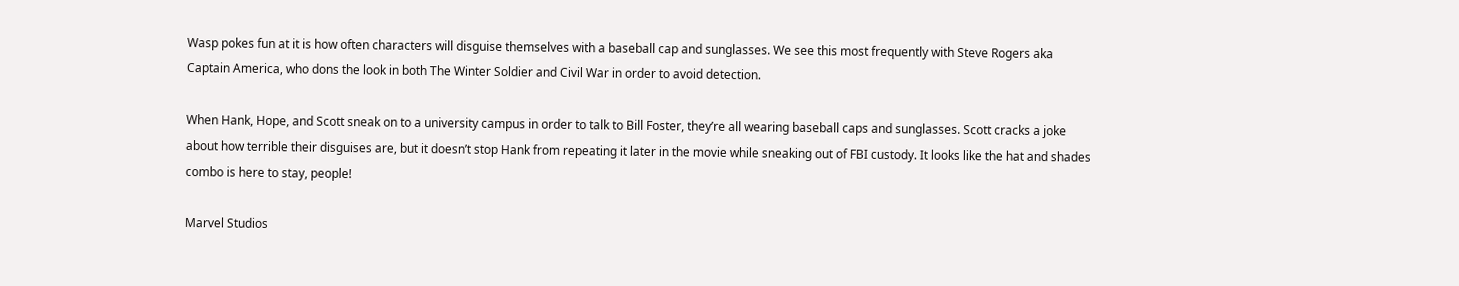Wasp pokes fun at it is how often characters will disguise themselves with a baseball cap and sunglasses. We see this most frequently with Steve Rogers aka Captain America, who dons the look in both The Winter Soldier and Civil War in order to avoid detection.

When Hank, Hope, and Scott sneak on to a university campus in order to talk to Bill Foster, they’re all wearing baseball caps and sunglasses. Scott cracks a joke about how terrible their disguises are, but it doesn’t stop Hank from repeating it later in the movie while sneaking out of FBI custody. It looks like the hat and shades combo is here to stay, people!

Marvel Studios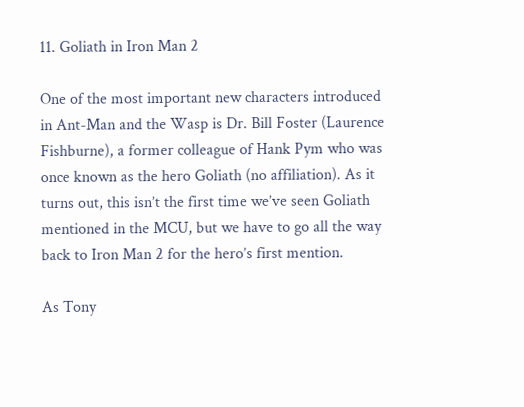11. Goliath in Iron Man 2

One of the most important new characters introduced in Ant-Man and the Wasp is Dr. Bill Foster (Laurence Fishburne), a former colleague of Hank Pym who was once known as the hero Goliath (no affiliation). As it turns out, this isn’t the first time we’ve seen Goliath mentioned in the MCU, but we have to go all the way back to Iron Man 2 for the hero’s first mention.

As Tony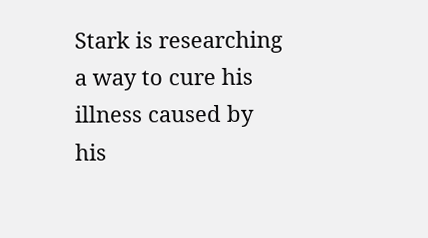Stark is researching a way to cure his illness caused by his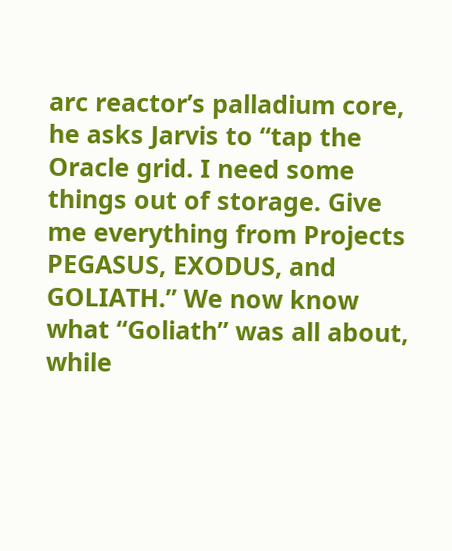arc reactor’s palladium core, he asks Jarvis to “tap the Oracle grid. I need some things out of storage. Give me everything from Projects PEGASUS, EXODUS, and GOLIATH.” We now know what “Goliath” was all about, while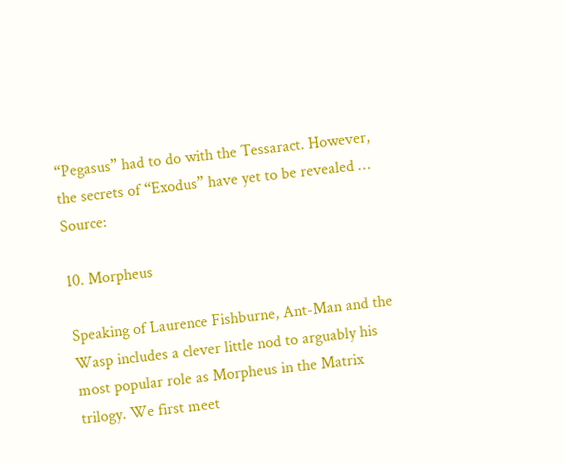“Pegasus” had to do with the Tessaract. However, the secrets of “Exodus” have yet to be revealed … Source:

10. Morpheus

Speaking of Laurence Fishburne, Ant-Man and the Wasp includes a clever little nod to arguably his most popular role as Morpheus in the Matrix trilogy. We first meet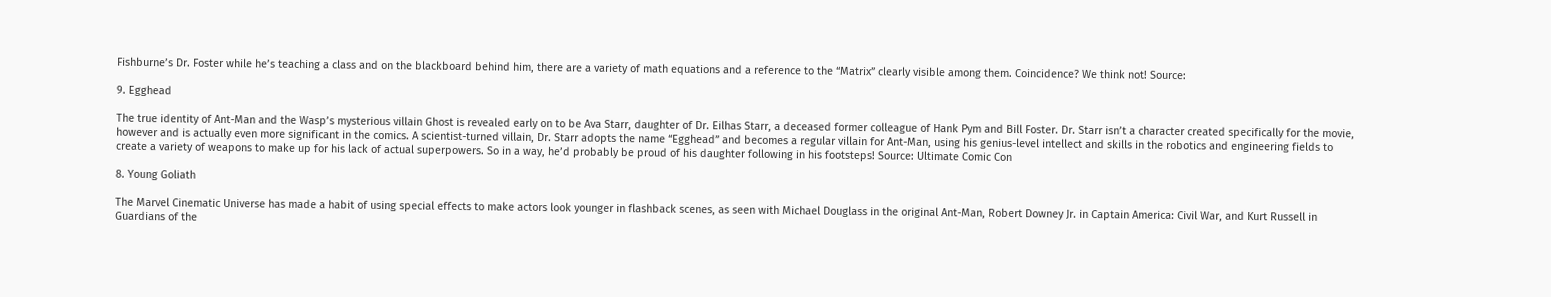Fishburne’s Dr. Foster while he’s teaching a class and on the blackboard behind him, there are a variety of math equations and a reference to the “Matrix” clearly visible among them. Coincidence? We think not! Source:

9. Egghead

The true identity of Ant-Man and the Wasp’s mysterious villain Ghost is revealed early on to be Ava Starr, daughter of Dr. Eilhas Starr, a deceased former colleague of Hank Pym and Bill Foster. Dr. Starr isn’t a character created specifically for the movie, however and is actually even more significant in the comics. A scientist-turned villain, Dr. Starr adopts the name “Egghead” and becomes a regular villain for Ant-Man, using his genius-level intellect and skills in the robotics and engineering fields to create a variety of weapons to make up for his lack of actual superpowers. So in a way, he’d probably be proud of his daughter following in his footsteps! Source: Ultimate Comic Con

8. Young Goliath

The Marvel Cinematic Universe has made a habit of using special effects to make actors look younger in flashback scenes, as seen with Michael Douglass in the original Ant-Man, Robert Downey Jr. in Captain America: Civil War, and Kurt Russell in Guardians of the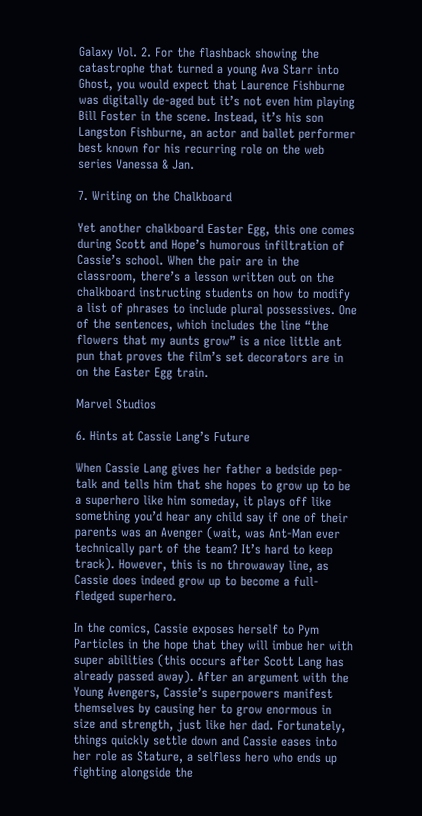Galaxy Vol. 2. For the flashback showing the catastrophe that turned a young Ava Starr into Ghost, you would expect that Laurence Fishburne was digitally de-aged but it’s not even him playing Bill Foster in the scene. Instead, it’s his son Langston Fishburne, an actor and ballet performer best known for his recurring role on the web series Vanessa & Jan.

7. Writing on the Chalkboard

Yet another chalkboard Easter Egg, this one comes during Scott and Hope’s humorous infiltration of Cassie’s school. When the pair are in the classroom, there’s a lesson written out on the chalkboard instructing students on how to modify a list of phrases to include plural possessives. One of the sentences, which includes the line “the flowers that my aunts grow” is a nice little ant pun that proves the film’s set decorators are in on the Easter Egg train.

Marvel Studios

6. Hints at Cassie Lang’s Future

When Cassie Lang gives her father a bedside pep-talk and tells him that she hopes to grow up to be a superhero like him someday, it plays off like something you’d hear any child say if one of their parents was an Avenger (wait, was Ant-Man ever technically part of the team? It’s hard to keep track). However, this is no throwaway line, as Cassie does indeed grow up to become a full-fledged superhero.

In the comics, Cassie exposes herself to Pym Particles in the hope that they will imbue her with super abilities (this occurs after Scott Lang has already passed away). After an argument with the Young Avengers, Cassie’s superpowers manifest themselves by causing her to grow enormous in size and strength, just like her dad. Fortunately, things quickly settle down and Cassie eases into her role as Stature, a selfless hero who ends up fighting alongside the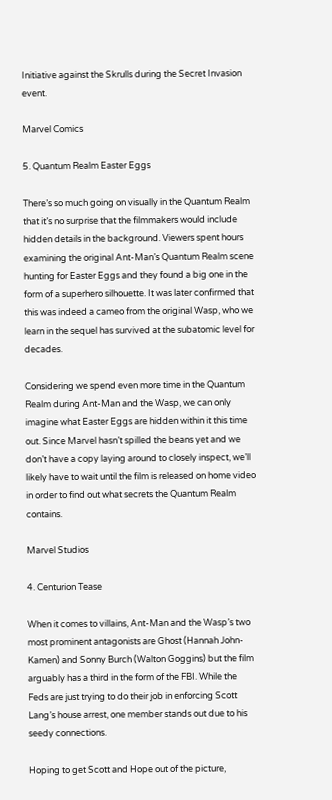Initiative against the Skrulls during the Secret Invasion event.

Marvel Comics

5. Quantum Realm Easter Eggs

There’s so much going on visually in the Quantum Realm that it’s no surprise that the filmmakers would include hidden details in the background. Viewers spent hours examining the original Ant-Man’s Quantum Realm scene hunting for Easter Eggs and they found a big one in the form of a superhero silhouette. It was later confirmed that this was indeed a cameo from the original Wasp, who we learn in the sequel has survived at the subatomic level for decades.

Considering we spend even more time in the Quantum Realm during Ant-Man and the Wasp, we can only imagine what Easter Eggs are hidden within it this time out. Since Marvel hasn’t spilled the beans yet and we don’t have a copy laying around to closely inspect, we’ll likely have to wait until the film is released on home video in order to find out what secrets the Quantum Realm contains.

Marvel Studios

4. Centurion Tease

When it comes to villains, Ant-Man and the Wasp’s two most prominent antagonists are Ghost (Hannah John-Kamen) and Sonny Burch (Walton Goggins) but the film arguably has a third in the form of the FBI. While the Feds are just trying to do their job in enforcing Scott Lang’s house arrest, one member stands out due to his seedy connections.

Hoping to get Scott and Hope out of the picture,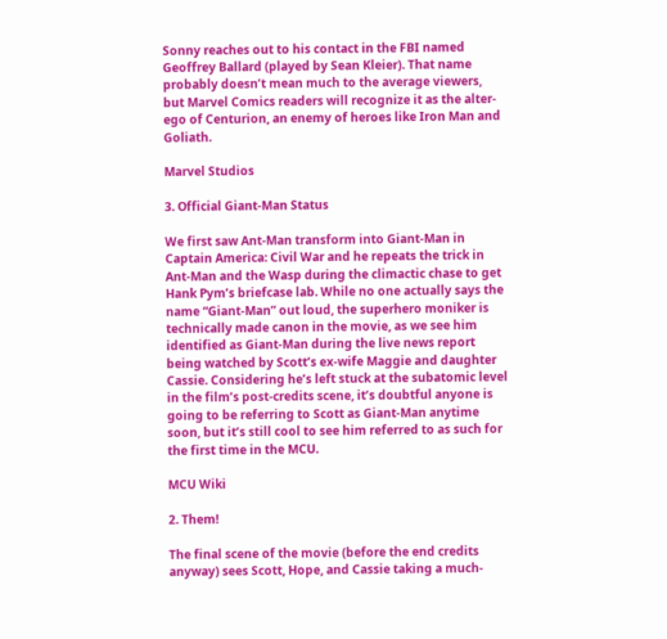Sonny reaches out to his contact in the FBI named Geoffrey Ballard (played by Sean Kleier). That name probably doesn’t mean much to the average viewers, but Marvel Comics readers will recognize it as the alter-ego of Centurion, an enemy of heroes like Iron Man and Goliath.

Marvel Studios

3. Official Giant-Man Status

We first saw Ant-Man transform into Giant-Man in Captain America: Civil War and he repeats the trick in Ant-Man and the Wasp during the climactic chase to get Hank Pym’s briefcase lab. While no one actually says the name “Giant-Man” out loud, the superhero moniker is technically made canon in the movie, as we see him identified as Giant-Man during the live news report being watched by Scott’s ex-wife Maggie and daughter Cassie. Considering he’s left stuck at the subatomic level in the film’s post-credits scene, it’s doubtful anyone is going to be referring to Scott as Giant-Man anytime soon, but it’s still cool to see him referred to as such for the first time in the MCU.

MCU Wiki

2. Them!

The final scene of the movie (before the end credits anyway) sees Scott, Hope, and Cassie taking a much-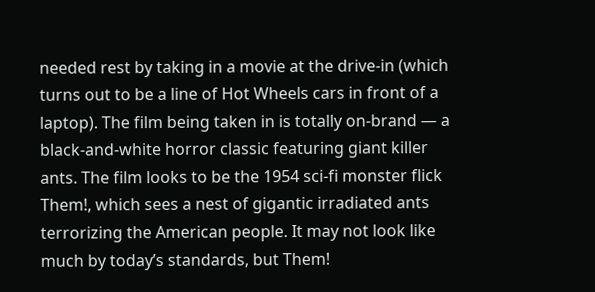needed rest by taking in a movie at the drive-in (which turns out to be a line of Hot Wheels cars in front of a laptop). The film being taken in is totally on-brand — a black-and-white horror classic featuring giant killer ants. The film looks to be the 1954 sci-fi monster flick Them!, which sees a nest of gigantic irradiated ants terrorizing the American people. It may not look like much by today’s standards, but Them!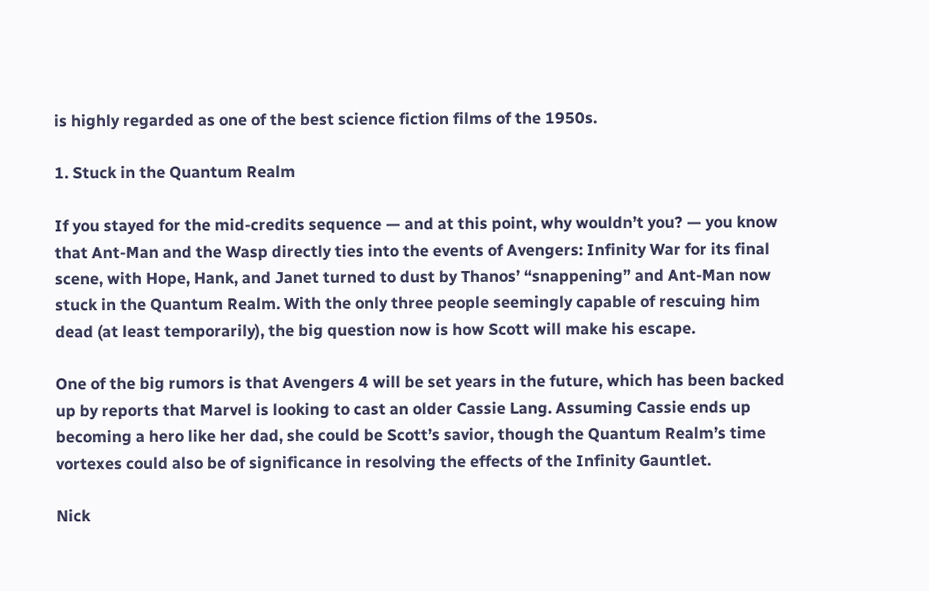is highly regarded as one of the best science fiction films of the 1950s.

1. Stuck in the Quantum Realm

If you stayed for the mid-credits sequence — and at this point, why wouldn’t you? — you know that Ant-Man and the Wasp directly ties into the events of Avengers: Infinity War for its final scene, with Hope, Hank, and Janet turned to dust by Thanos’ “snappening” and Ant-Man now stuck in the Quantum Realm. With the only three people seemingly capable of rescuing him dead (at least temporarily), the big question now is how Scott will make his escape.

One of the big rumors is that Avengers 4 will be set years in the future, which has been backed up by reports that Marvel is looking to cast an older Cassie Lang. Assuming Cassie ends up becoming a hero like her dad, she could be Scott’s savior, though the Quantum Realm’s time vortexes could also be of significance in resolving the effects of the Infinity Gauntlet.

Nick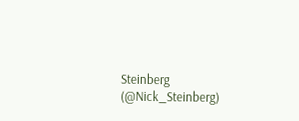Steinberg (@Nick_Steinberg)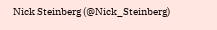Nick Steinberg (@Nick_Steinberg)